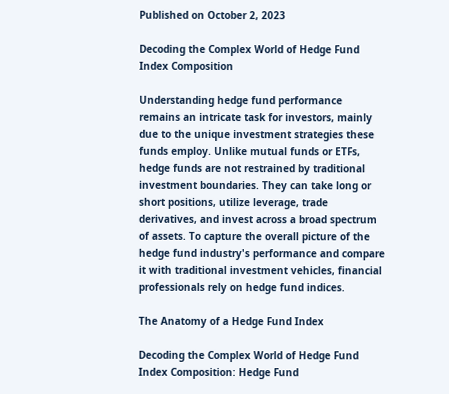Published on October 2, 2023

Decoding the Complex World of Hedge Fund Index Composition

Understanding hedge fund performance remains an intricate task for investors, mainly due to the unique investment strategies these funds employ. Unlike mutual funds or ETFs, hedge funds are not restrained by traditional investment boundaries. They can take long or short positions, utilize leverage, trade derivatives, and invest across a broad spectrum of assets. To capture the overall picture of the hedge fund industry's performance and compare it with traditional investment vehicles, financial professionals rely on hedge fund indices.

The Anatomy of a Hedge Fund Index

Decoding the Complex World of Hedge Fund Index Composition: Hedge Fund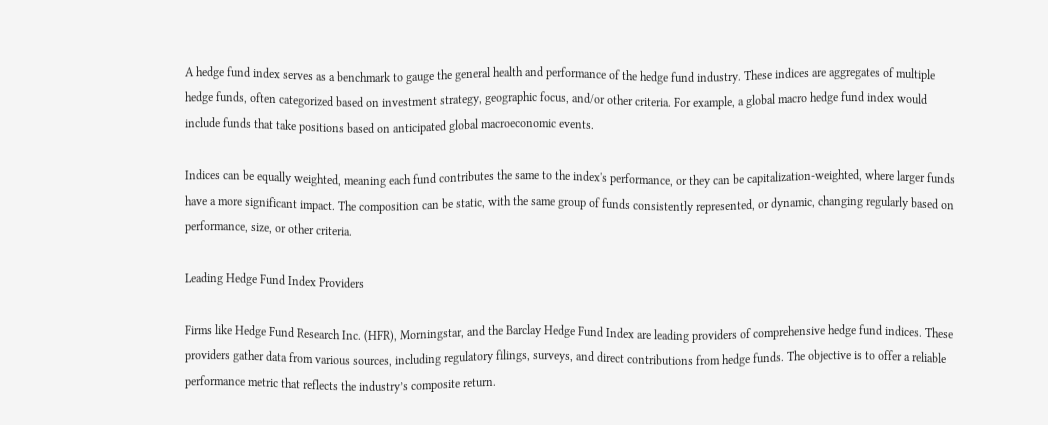A hedge fund index serves as a benchmark to gauge the general health and performance of the hedge fund industry. These indices are aggregates of multiple hedge funds, often categorized based on investment strategy, geographic focus, and/or other criteria. For example, a global macro hedge fund index would include funds that take positions based on anticipated global macroeconomic events.

Indices can be equally weighted, meaning each fund contributes the same to the index's performance, or they can be capitalization-weighted, where larger funds have a more significant impact. The composition can be static, with the same group of funds consistently represented, or dynamic, changing regularly based on performance, size, or other criteria.

Leading Hedge Fund Index Providers

Firms like Hedge Fund Research Inc. (HFR), Morningstar, and the Barclay Hedge Fund Index are leading providers of comprehensive hedge fund indices. These providers gather data from various sources, including regulatory filings, surveys, and direct contributions from hedge funds. The objective is to offer a reliable performance metric that reflects the industry’s composite return.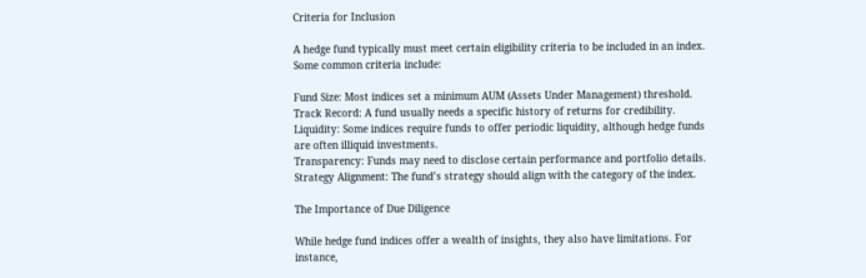Criteria for Inclusion

A hedge fund typically must meet certain eligibility criteria to be included in an index. Some common criteria include:

Fund Size: Most indices set a minimum AUM (Assets Under Management) threshold.
Track Record: A fund usually needs a specific history of returns for credibility.
Liquidity: Some indices require funds to offer periodic liquidity, although hedge funds are often illiquid investments.
Transparency: Funds may need to disclose certain performance and portfolio details.
Strategy Alignment: The fund’s strategy should align with the category of the index.

The Importance of Due Diligence

While hedge fund indices offer a wealth of insights, they also have limitations. For instance,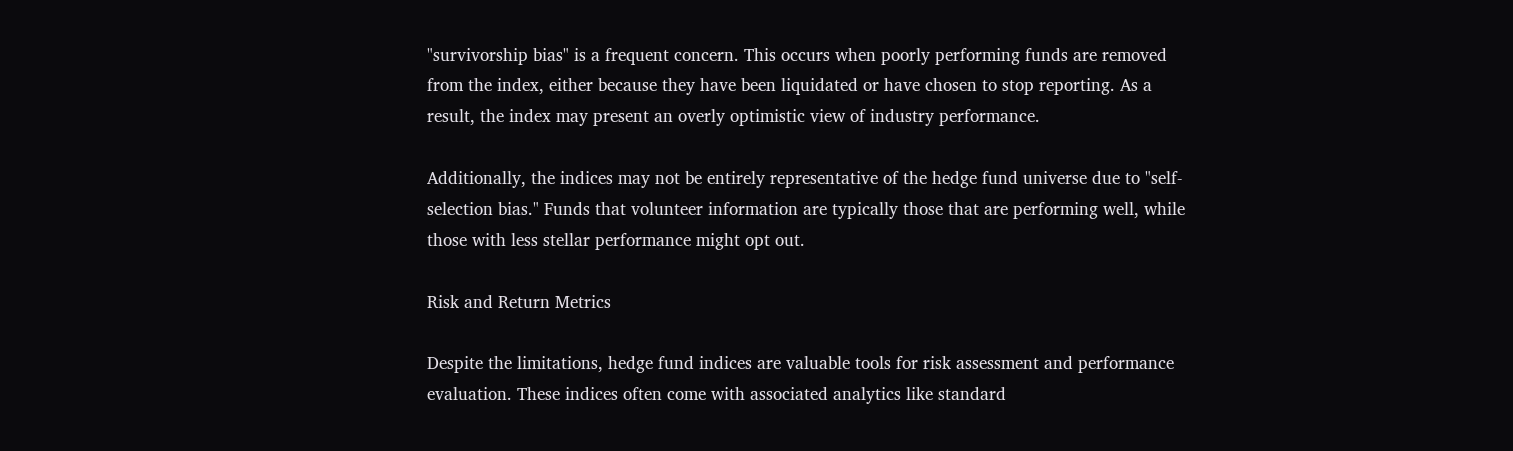"survivorship bias" is a frequent concern. This occurs when poorly performing funds are removed from the index, either because they have been liquidated or have chosen to stop reporting. As a result, the index may present an overly optimistic view of industry performance.

Additionally, the indices may not be entirely representative of the hedge fund universe due to "self-selection bias." Funds that volunteer information are typically those that are performing well, while those with less stellar performance might opt out.

Risk and Return Metrics

Despite the limitations, hedge fund indices are valuable tools for risk assessment and performance evaluation. These indices often come with associated analytics like standard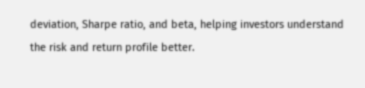deviation, Sharpe ratio, and beta, helping investors understand the risk and return profile better.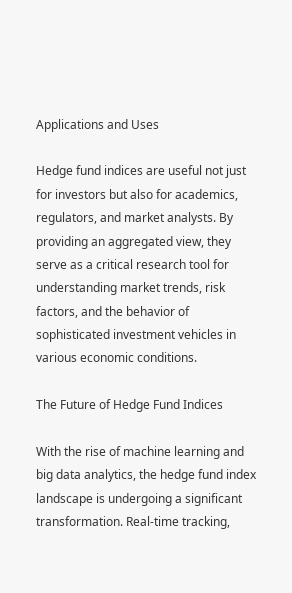Applications and Uses

Hedge fund indices are useful not just for investors but also for academics, regulators, and market analysts. By providing an aggregated view, they serve as a critical research tool for understanding market trends, risk factors, and the behavior of sophisticated investment vehicles in various economic conditions.

The Future of Hedge Fund Indices

With the rise of machine learning and big data analytics, the hedge fund index landscape is undergoing a significant transformation. Real-time tracking,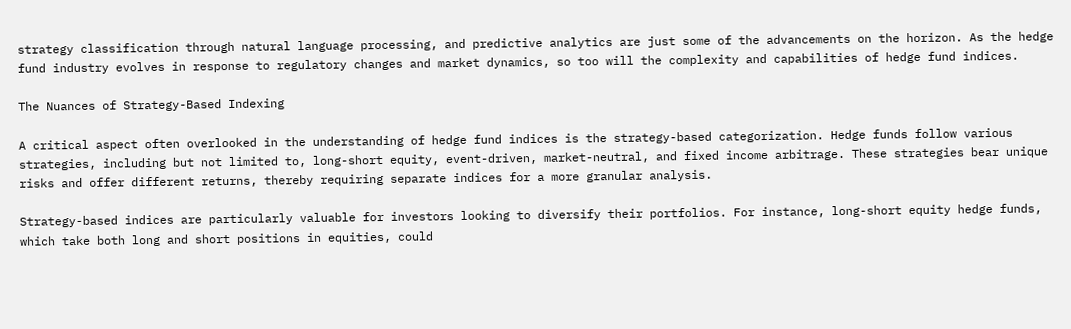strategy classification through natural language processing, and predictive analytics are just some of the advancements on the horizon. As the hedge fund industry evolves in response to regulatory changes and market dynamics, so too will the complexity and capabilities of hedge fund indices.

The Nuances of Strategy-Based Indexing

A critical aspect often overlooked in the understanding of hedge fund indices is the strategy-based categorization. Hedge funds follow various strategies, including but not limited to, long-short equity, event-driven, market-neutral, and fixed income arbitrage. These strategies bear unique risks and offer different returns, thereby requiring separate indices for a more granular analysis.

Strategy-based indices are particularly valuable for investors looking to diversify their portfolios. For instance, long-short equity hedge funds, which take both long and short positions in equities, could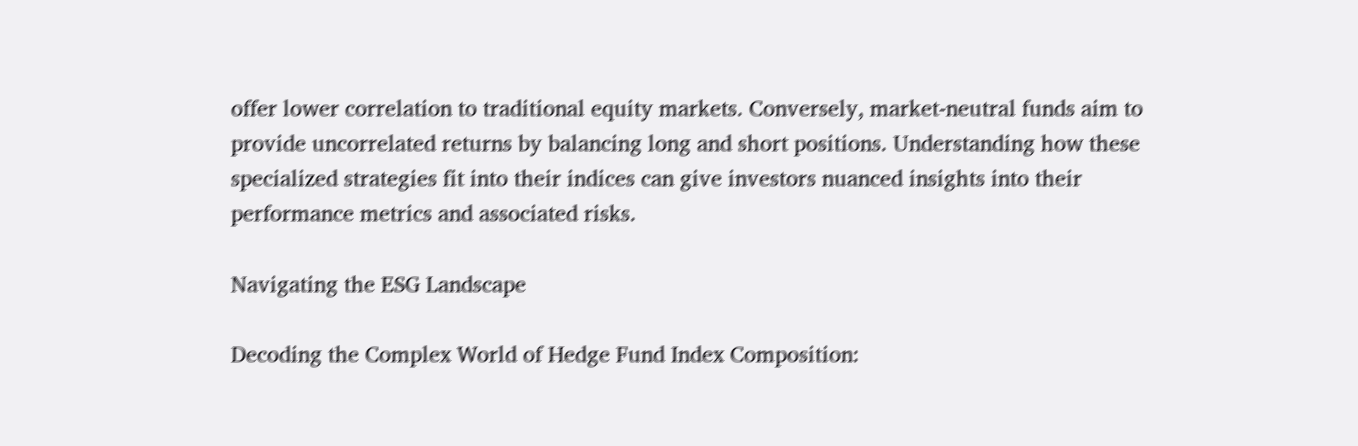offer lower correlation to traditional equity markets. Conversely, market-neutral funds aim to provide uncorrelated returns by balancing long and short positions. Understanding how these specialized strategies fit into their indices can give investors nuanced insights into their performance metrics and associated risks.

Navigating the ESG Landscape

Decoding the Complex World of Hedge Fund Index Composition: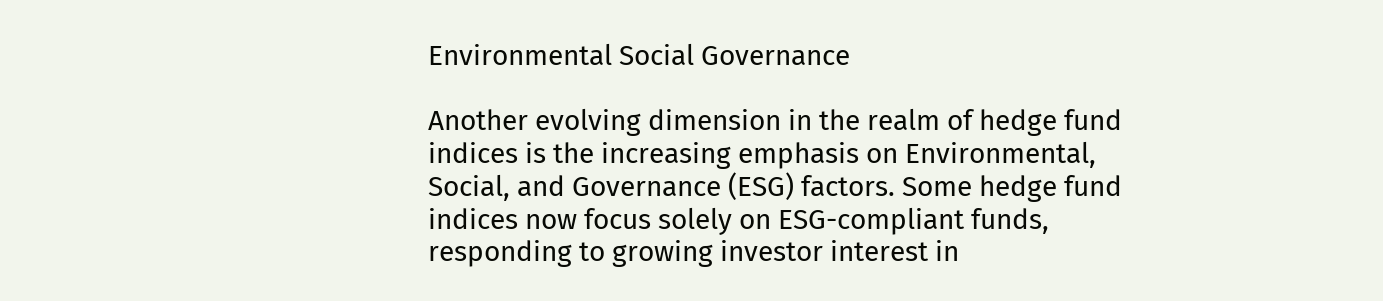Environmental Social Governance

Another evolving dimension in the realm of hedge fund indices is the increasing emphasis on Environmental, Social, and Governance (ESG) factors. Some hedge fund indices now focus solely on ESG-compliant funds, responding to growing investor interest in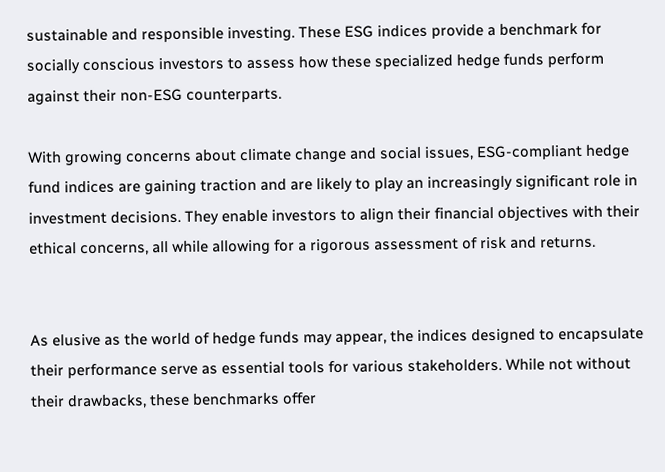sustainable and responsible investing. These ESG indices provide a benchmark for socially conscious investors to assess how these specialized hedge funds perform against their non-ESG counterparts.

With growing concerns about climate change and social issues, ESG-compliant hedge fund indices are gaining traction and are likely to play an increasingly significant role in investment decisions. They enable investors to align their financial objectives with their ethical concerns, all while allowing for a rigorous assessment of risk and returns.


As elusive as the world of hedge funds may appear, the indices designed to encapsulate their performance serve as essential tools for various stakeholders. While not without their drawbacks, these benchmarks offer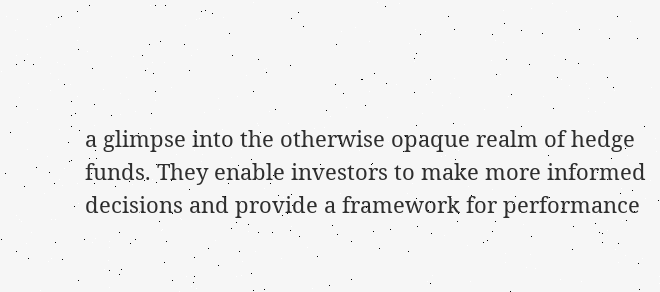a glimpse into the otherwise opaque realm of hedge funds. They enable investors to make more informed decisions and provide a framework for performance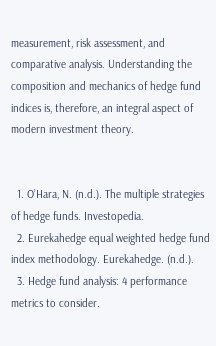measurement, risk assessment, and comparative analysis. Understanding the composition and mechanics of hedge fund indices is, therefore, an integral aspect of modern investment theory.


  1. O’Hara, N. (n.d.). The multiple strategies of hedge funds. Investopedia.
  2. Eurekahedge equal weighted hedge fund index methodology. Eurekahedge. (n.d.).
  3. Hedge fund analysis: 4 performance metrics to consider.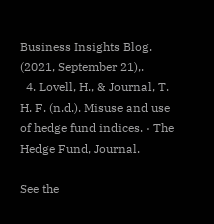Business Insights Blog. (2021, September 21),.
  4. Lovell, H., & Journal, T. H. F. (n.d.). Misuse and use of hedge fund indices. · The Hedge Fund, Journal.

See the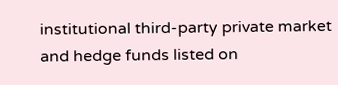institutional third-party private market and hedge funds listed on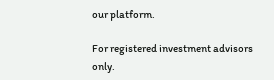our platform.

For registered investment advisors only.